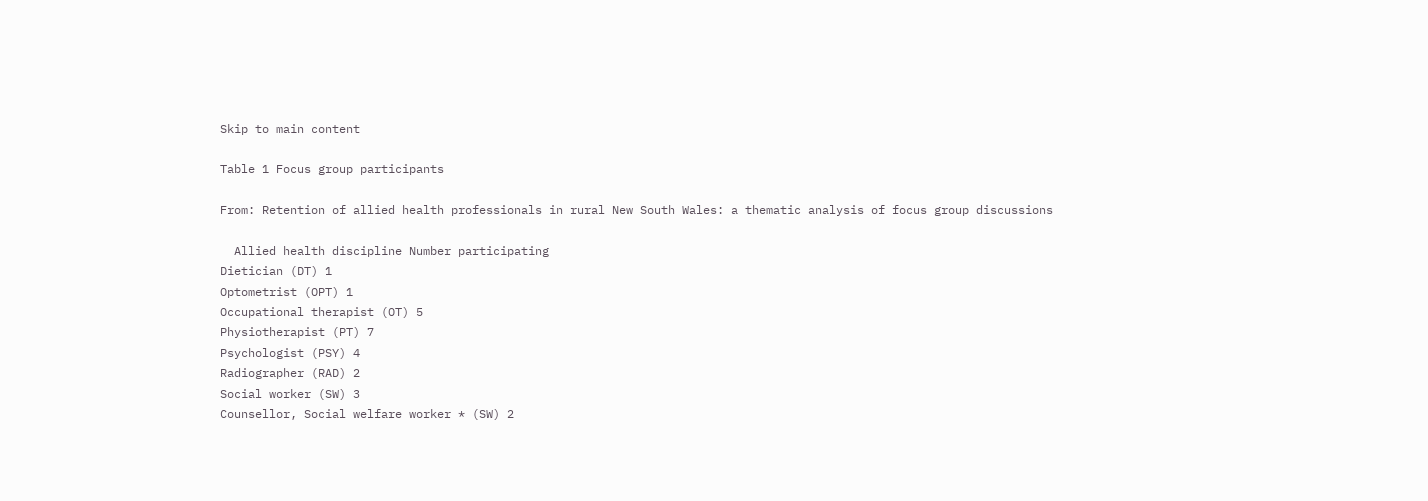Skip to main content

Table 1 Focus group participants

From: Retention of allied health professionals in rural New South Wales: a thematic analysis of focus group discussions

  Allied health discipline Number participating
Dietician (DT) 1
Optometrist (OPT) 1
Occupational therapist (OT) 5
Physiotherapist (PT) 7
Psychologist (PSY) 4
Radiographer (RAD) 2
Social worker (SW) 3
Counsellor, Social welfare worker * (SW) 2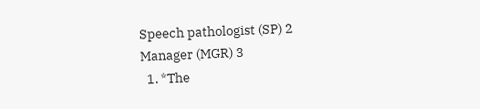Speech pathologist (SP) 2
Manager (MGR) 3
  1. *The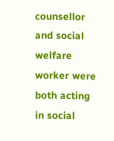counsellor and social welfare worker were both acting in social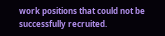work positions that could not be successfully recruited.